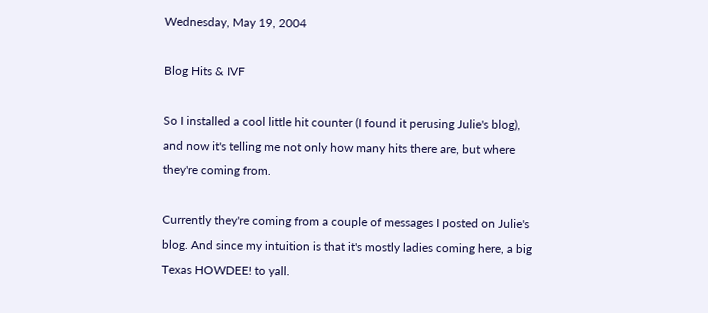Wednesday, May 19, 2004

Blog Hits & IVF

So I installed a cool little hit counter (I found it perusing Julie's blog), and now it's telling me not only how many hits there are, but where they're coming from.

Currently they're coming from a couple of messages I posted on Julie's blog. And since my intuition is that it's mostly ladies coming here, a big Texas HOWDEE! to yall.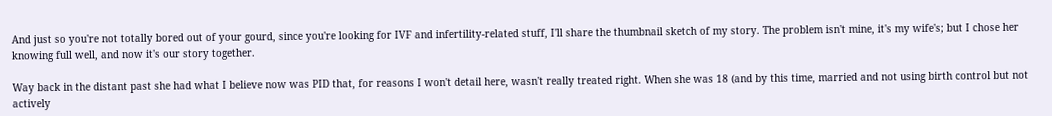And just so you're not totally bored out of your gourd, since you're looking for IVF and infertility-related stuff, I'll share the thumbnail sketch of my story. The problem isn't mine, it's my wife's; but I chose her knowing full well, and now it's our story together.

Way back in the distant past she had what I believe now was PID that, for reasons I won't detail here, wasn't really treated right. When she was 18 (and by this time, married and not using birth control but not actively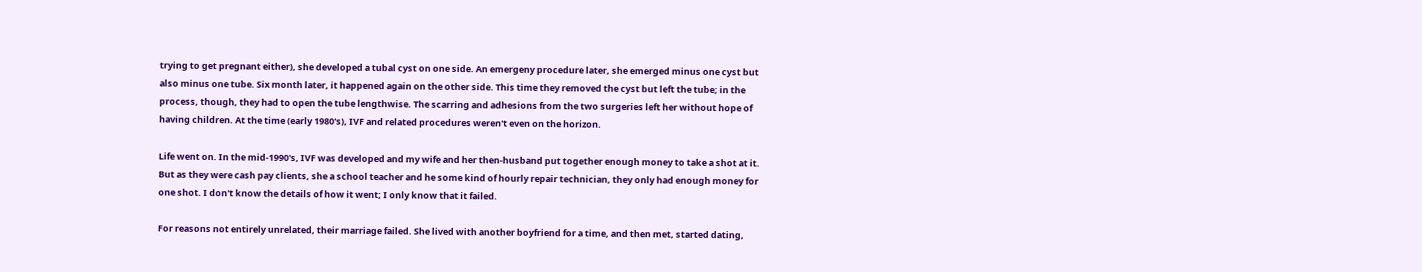trying to get pregnant either), she developed a tubal cyst on one side. An emergeny procedure later, she emerged minus one cyst but also minus one tube. Six month later, it happened again on the other side. This time they removed the cyst but left the tube; in the process, though, they had to open the tube lengthwise. The scarring and adhesions from the two surgeries left her without hope of having children. At the time (early 1980's), IVF and related procedures weren't even on the horizon.

Life went on. In the mid-1990's, IVF was developed and my wife and her then-husband put together enough money to take a shot at it. But as they were cash pay clients, she a school teacher and he some kind of hourly repair technician, they only had enough money for one shot. I don't know the details of how it went; I only know that it failed.

For reasons not entirely unrelated, their marriage failed. She lived with another boyfriend for a time, and then met, started dating,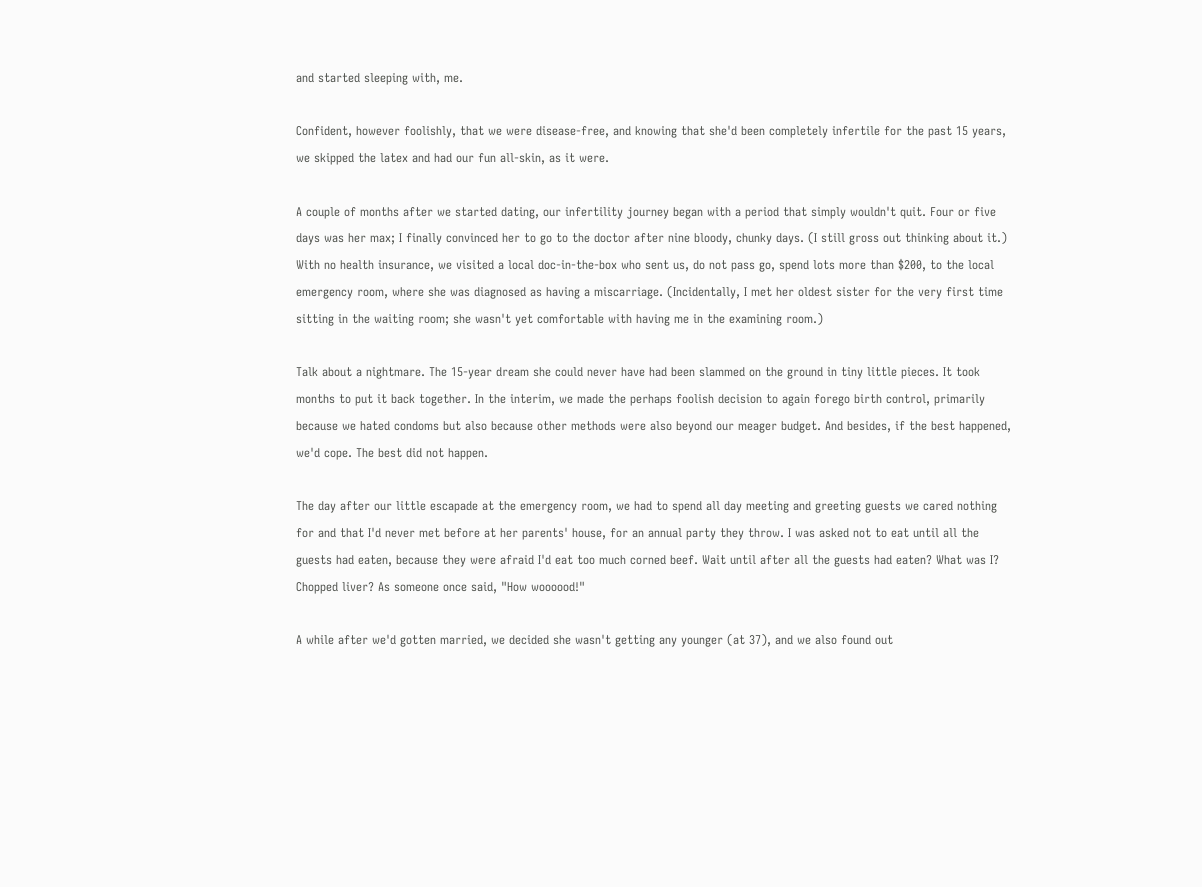and started sleeping with, me.

Confident, however foolishly, that we were disease-free, and knowing that she'd been completely infertile for the past 15 years, we skipped the latex and had our fun all-skin, as it were.

A couple of months after we started dating, our infertility journey began with a period that simply wouldn't quit. Four or five days was her max; I finally convinced her to go to the doctor after nine bloody, chunky days. (I still gross out thinking about it.) With no health insurance, we visited a local doc-in-the-box who sent us, do not pass go, spend lots more than $200, to the local emergency room, where she was diagnosed as having a miscarriage. (Incidentally, I met her oldest sister for the very first time sitting in the waiting room; she wasn't yet comfortable with having me in the examining room.)

Talk about a nightmare. The 15-year dream she could never have had been slammed on the ground in tiny little pieces. It took months to put it back together. In the interim, we made the perhaps foolish decision to again forego birth control, primarily because we hated condoms but also because other methods were also beyond our meager budget. And besides, if the best happened, we'd cope. The best did not happen.

The day after our little escapade at the emergency room, we had to spend all day meeting and greeting guests we cared nothing for and that I'd never met before at her parents' house, for an annual party they throw. I was asked not to eat until all the guests had eaten, because they were afraid I'd eat too much corned beef. Wait until after all the guests had eaten? What was I? Chopped liver? As someone once said, "How woooood!"

A while after we'd gotten married, we decided she wasn't getting any younger (at 37), and we also found out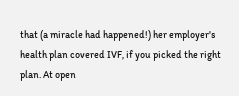that (a miracle had happened!) her employer's health plan covered IVF, if you picked the right plan. At open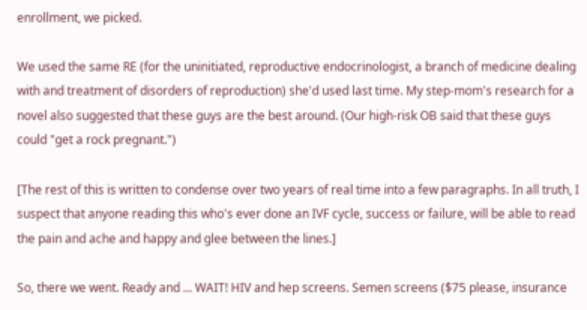enrollment, we picked.

We used the same RE (for the uninitiated, reproductive endocrinologist, a branch of medicine dealing with and treatment of disorders of reproduction) she'd used last time. My step-mom's research for a novel also suggested that these guys are the best around. (Our high-risk OB said that these guys could "get a rock pregnant.")

[The rest of this is written to condense over two years of real time into a few paragraphs. In all truth, I suspect that anyone reading this who's ever done an IVF cycle, success or failure, will be able to read the pain and ache and happy and glee between the lines.]

So, there we went. Ready and ... WAIT! HIV and hep screens. Semen screens ($75 please, insurance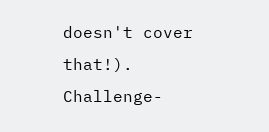doesn't cover that!). Challenge-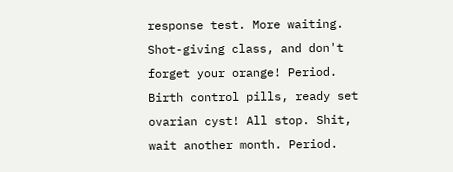response test. More waiting. Shot-giving class, and don't forget your orange! Period. Birth control pills, ready set ovarian cyst! All stop. Shit, wait another month. Period.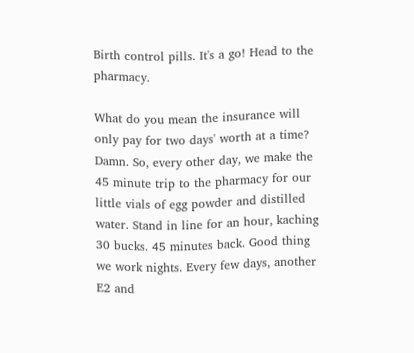Birth control pills. It's a go! Head to the pharmacy.

What do you mean the insurance will only pay for two days' worth at a time? Damn. So, every other day, we make the 45 minute trip to the pharmacy for our little vials of egg powder and distilled water. Stand in line for an hour, kaching 30 bucks. 45 minutes back. Good thing we work nights. Every few days, another E2 and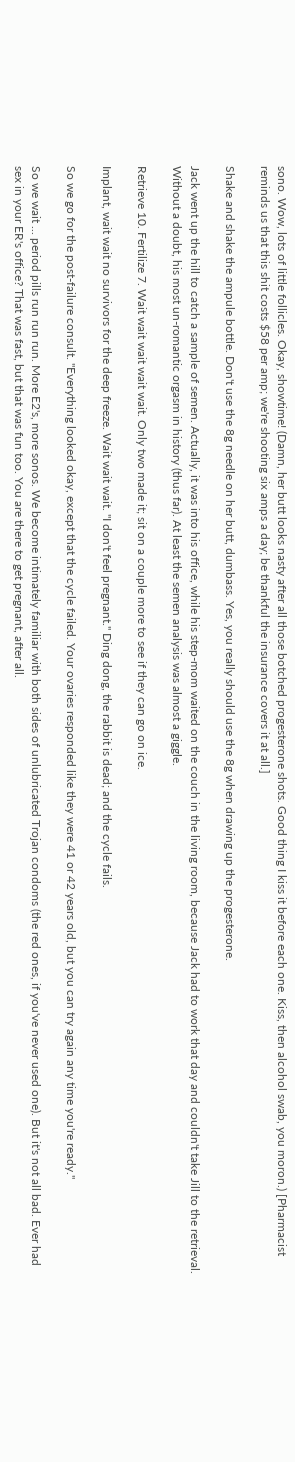sono. Wow, lots of little follicles. Okay, showtime! (Damn, her butt looks nasty after all those botched progesterone shots. Good thing I kiss it before each one. Kiss, then alcohol swab, you moron.) [Pharmacist reminds us that this shit costs $58 per amp; we're shooting six amps a day; be thankful the insurance covers it at all.]

Shake and shake the ampule bottle. Don't use the 8g needle on her butt, dumbass. Yes, you really should use the 8g when drawing up the progesterone.

Jack went up the hill to catch a sample of semen. Actually, it was into his office, while his step-mom waited on the couch in the living room, because Jack had to work that day and couldn't take Jill to the retrieval. Without a doubt, his most un-romantic orgasm in history (thus far). At least the semen analysis was almost a giggle.

Retrieve 10. Fertilize 7. Wait wait wait wait wait. Only two made it; sit on a couple more to see if they can go on ice.

Implant, wait wait no survivors for the deep freeze. Wait wait wait. "I don't feel pregnant." Ding dong, the rabbit is dead; and the cycle fails.

So we go for the post-failure consult. "Everything looked okay, except that the cycle failed. Your ovaries responded like they were 41 or 42 years old, but you can try again any time you're ready."

So we wait ... period pills run run run. More E2's, more sonos. We become intimately familiar with both sides of unlubricated Trojan condoms (the red ones, if you've never used one). But it's not all bad. Ever had sex in your ER's office? That was fast, but that was fun too. You are there to get pregnant, after all.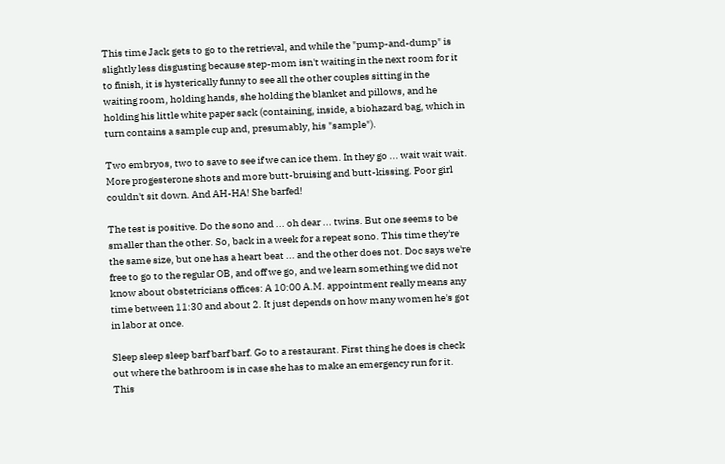This time Jack gets to go to the retrieval, and while the "pump-and-dump" is slightly less disgusting because step-mom isn't waiting in the next room for it to finish, it is hysterically funny to see all the other couples sitting in the waiting room, holding hands, she holding the blanket and pillows, and he holding his little white paper sack (containing, inside, a biohazard bag, which in turn contains a sample cup and, presumably, his "sample").

Two embryos, two to save to see if we can ice them. In they go ... wait wait wait. More progesterone shots and more butt-bruising and butt-kissing. Poor girl couldn't sit down. And AH-HA! She barfed!

The test is positive. Do the sono and ... oh dear ... twins. But one seems to be smaller than the other. So, back in a week for a repeat sono. This time they're the same size, but one has a heart beat ... and the other does not. Doc says we're free to go to the regular OB, and off we go, and we learn something we did not know about obstetricians offices: A 10:00 A.M. appointment really means any time between 11:30 and about 2. It just depends on how many women he's got in labor at once.

Sleep sleep sleep barf barf barf. Go to a restaurant. First thing he does is check out where the bathroom is in case she has to make an emergency run for it. This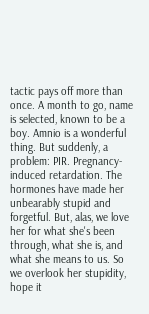tactic pays off more than once. A month to go, name is selected, known to be a boy. Amnio is a wonderful thing. But suddenly, a problem: PIR. Pregnancy-induced retardation. The hormones have made her unbearably stupid and forgetful. But, alas, we love her for what she's been through, what she is, and what she means to us. So we overlook her stupidity, hope it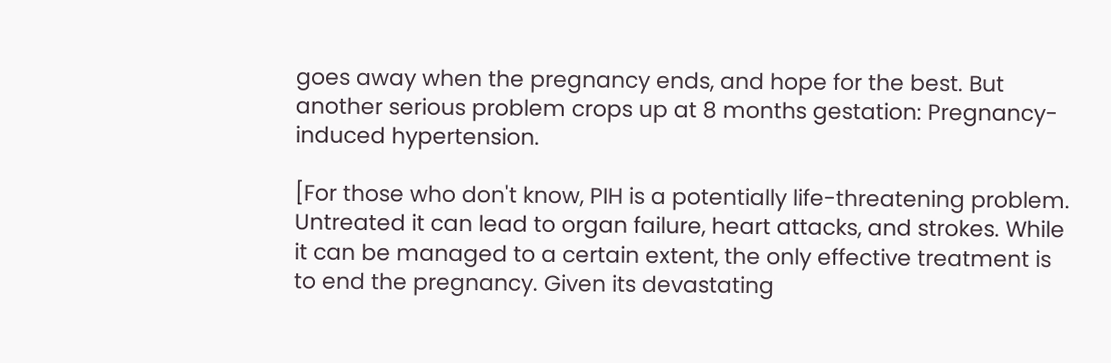goes away when the pregnancy ends, and hope for the best. But another serious problem crops up at 8 months gestation: Pregnancy-induced hypertension.

[For those who don't know, PIH is a potentially life-threatening problem. Untreated it can lead to organ failure, heart attacks, and strokes. While it can be managed to a certain extent, the only effective treatment is to end the pregnancy. Given its devastating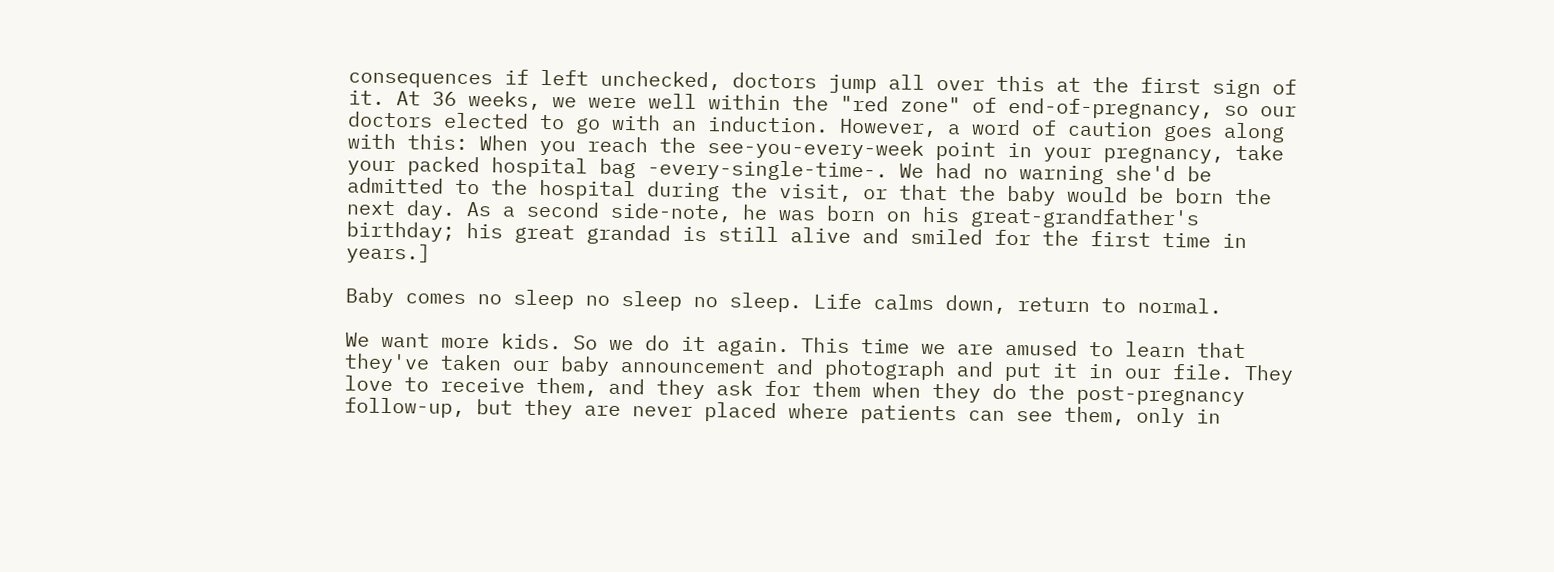consequences if left unchecked, doctors jump all over this at the first sign of it. At 36 weeks, we were well within the "red zone" of end-of-pregnancy, so our doctors elected to go with an induction. However, a word of caution goes along with this: When you reach the see-you-every-week point in your pregnancy, take your packed hospital bag -every-single-time-. We had no warning she'd be admitted to the hospital during the visit, or that the baby would be born the next day. As a second side-note, he was born on his great-grandfather's birthday; his great grandad is still alive and smiled for the first time in years.]

Baby comes no sleep no sleep no sleep. Life calms down, return to normal.

We want more kids. So we do it again. This time we are amused to learn that they've taken our baby announcement and photograph and put it in our file. They love to receive them, and they ask for them when they do the post-pregnancy follow-up, but they are never placed where patients can see them, only in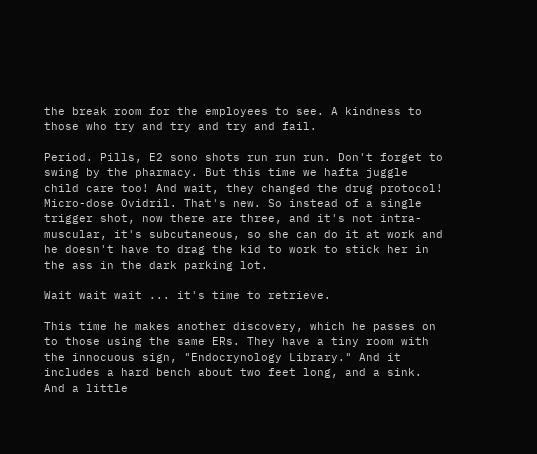the break room for the employees to see. A kindness to those who try and try and try and fail.

Period. Pills, E2 sono shots run run run. Don't forget to swing by the pharmacy. But this time we hafta juggle child care too! And wait, they changed the drug protocol! Micro-dose Ovidril. That's new. So instead of a single trigger shot, now there are three, and it's not intra-muscular, it's subcutaneous, so she can do it at work and he doesn't have to drag the kid to work to stick her in the ass in the dark parking lot.

Wait wait wait ... it's time to retrieve.

This time he makes another discovery, which he passes on to those using the same ERs. They have a tiny room with the innocuous sign, "Endocrynology Library." And it includes a hard bench about two feet long, and a sink. And a little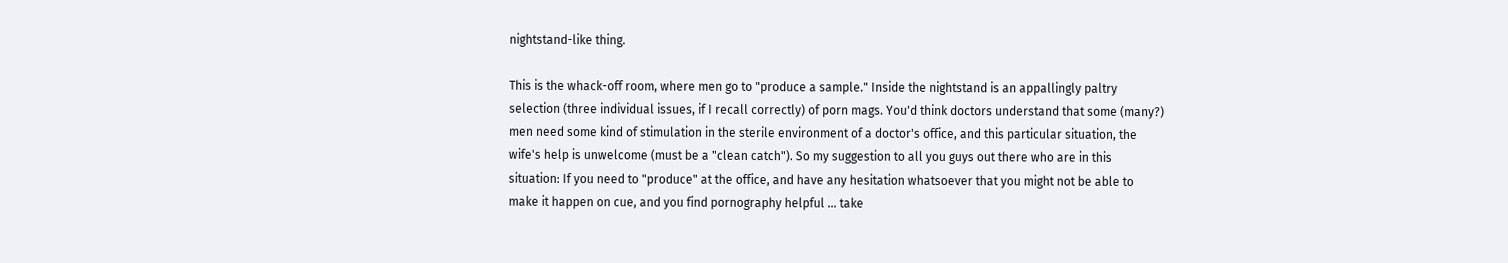nightstand-like thing.

This is the whack-off room, where men go to "produce a sample." Inside the nightstand is an appallingly paltry selection (three individual issues, if I recall correctly) of porn mags. You'd think doctors understand that some (many?) men need some kind of stimulation in the sterile environment of a doctor's office, and this particular situation, the wife's help is unwelcome (must be a "clean catch"). So my suggestion to all you guys out there who are in this situation: If you need to "produce" at the office, and have any hesitation whatsoever that you might not be able to make it happen on cue, and you find pornography helpful ... take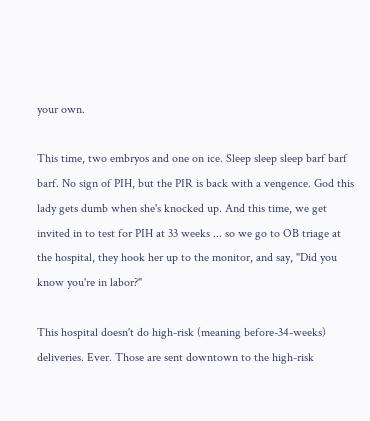your own.

This time, two embryos and one on ice. Sleep sleep sleep barf barf barf. No sign of PIH, but the PIR is back with a vengence. God this lady gets dumb when she's knocked up. And this time, we get invited in to test for PIH at 33 weeks ... so we go to OB triage at the hospital, they hook her up to the monitor, and say, "Did you know you're in labor?"

This hospital doesn't do high-risk (meaning before-34-weeks) deliveries. Ever. Those are sent downtown to the high-risk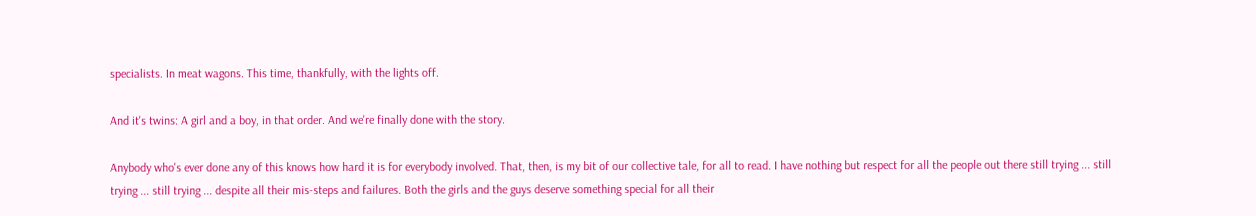specialists. In meat wagons. This time, thankfully, with the lights off.

And it's twins: A girl and a boy, in that order. And we're finally done with the story.

Anybody who's ever done any of this knows how hard it is for everybody involved. That, then, is my bit of our collective tale, for all to read. I have nothing but respect for all the people out there still trying ... still trying ... still trying ... despite all their mis-steps and failures. Both the girls and the guys deserve something special for all their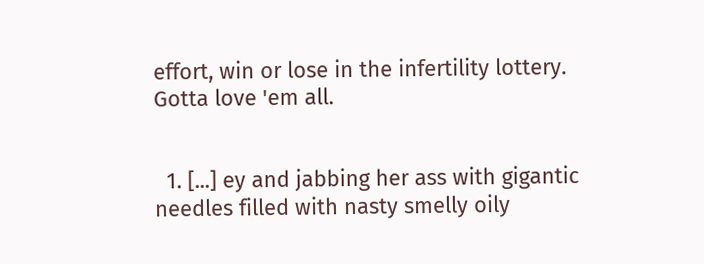effort, win or lose in the infertility lottery. Gotta love 'em all.


  1. [...] ey and jabbing her ass with gigantic needles filled with nasty smelly oily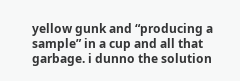yellow gunk and “producing a sample” in a cup and all that garbage. i dunno the solution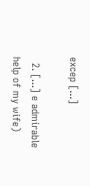excep [...]

  2. [...] e admirable help of my wife)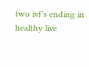two ivf’s ending in healthy live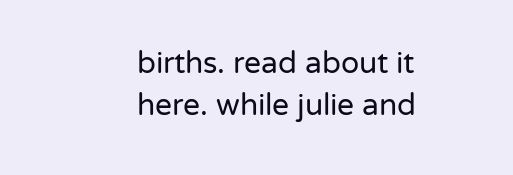births. read about it here. while julie and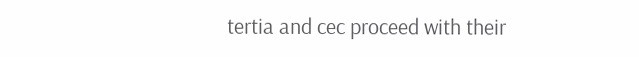tertia and cec proceed with their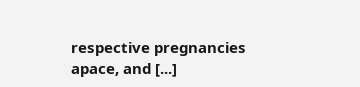respective pregnancies apace, and [...]